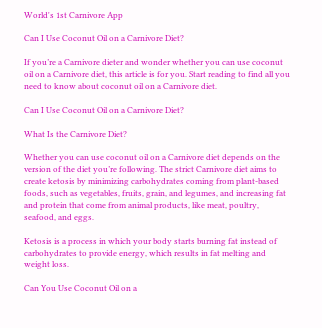World's 1st Carnivore App

Can I Use Coconut Oil on a Carnivore Diet?

If you’re a Carnivore dieter and wonder whether you can use coconut oil on a Carnivore diet, this article is for you. Start reading to find all you need to know about coconut oil on a Carnivore diet.

Can I Use Coconut Oil on a Carnivore Diet?

What Is the Carnivore Diet?

Whether you can use coconut oil on a Carnivore diet depends on the version of the diet you’re following. The strict Carnivore diet aims to create ketosis by minimizing carbohydrates coming from plant-based foods, such as vegetables, fruits, grain, and legumes, and increasing fat and protein that come from animal products, like meat, poultry, seafood, and eggs.

Ketosis is a process in which your body starts burning fat instead of carbohydrates to provide energy, which results in fat melting and weight loss.

Can You Use Coconut Oil on a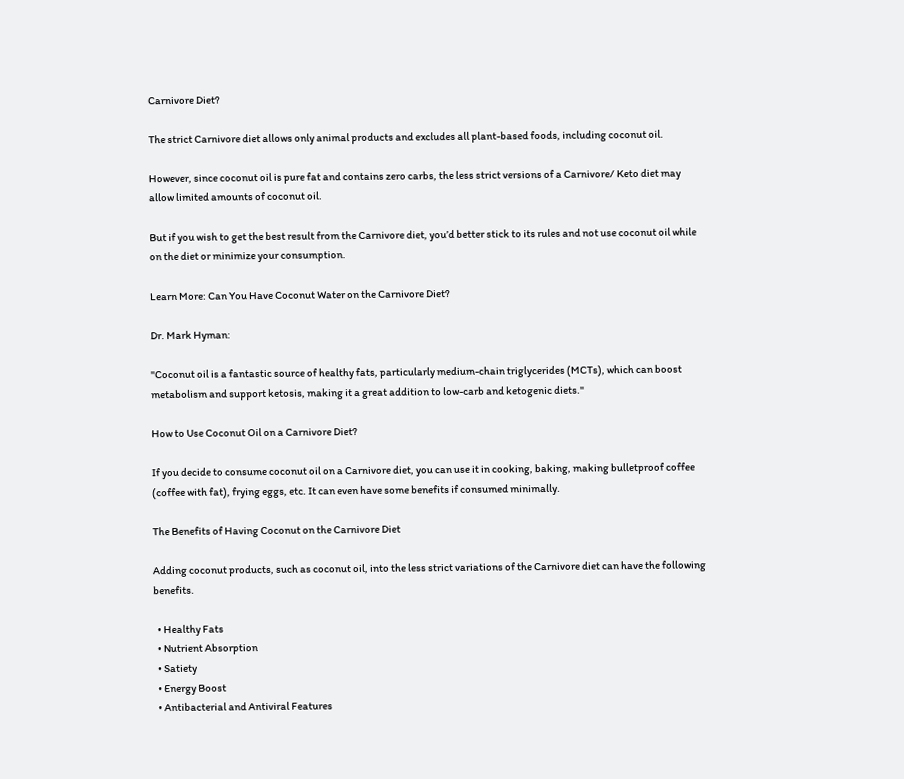Carnivore Diet?

The strict Carnivore diet allows only animal products and excludes all plant-based foods, including coconut oil.

However, since coconut oil is pure fat and contains zero carbs, the less strict versions of a Carnivore/ Keto diet may allow limited amounts of coconut oil.

But if you wish to get the best result from the Carnivore diet, you’d better stick to its rules and not use coconut oil while on the diet or minimize your consumption.

Learn More: Can You Have Coconut Water on the Carnivore Diet?

Dr. Mark Hyman:

"Coconut oil is a fantastic source of healthy fats, particularly medium-chain triglycerides (MCTs), which can boost metabolism and support ketosis, making it a great addition to low-carb and ketogenic diets."

How to Use Coconut Oil on a Carnivore Diet?

If you decide to consume coconut oil on a Carnivore diet, you can use it in cooking, baking, making bulletproof coffee (coffee with fat), frying eggs, etc. It can even have some benefits if consumed minimally.

The Benefits of Having Coconut on the Carnivore Diet

Adding coconut products, such as coconut oil, into the less strict variations of the Carnivore diet can have the following benefits.

  • Healthy Fats
  • Nutrient Absorption
  • Satiety
  • Energy Boost
  • Antibacterial and Antiviral Features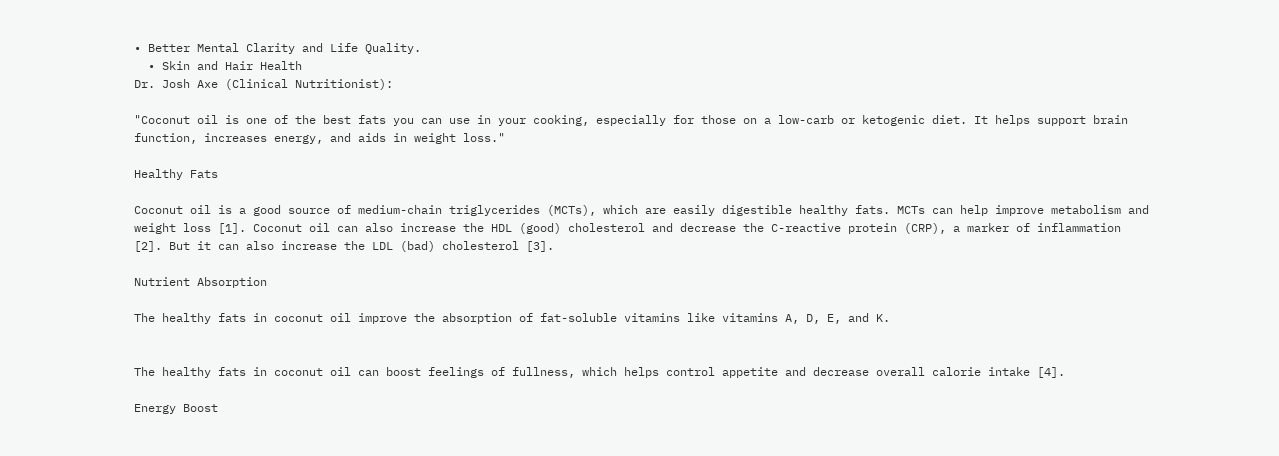• Better Mental Clarity and Life Quality.
  • Skin and Hair Health
Dr. Josh Axe (Clinical Nutritionist):

"Coconut oil is one of the best fats you can use in your cooking, especially for those on a low-carb or ketogenic diet. It helps support brain function, increases energy, and aids in weight loss."

Healthy Fats

Coconut oil is a good source of medium-chain triglycerides (MCTs), which are easily digestible healthy fats. MCTs can help improve metabolism and weight loss [1]. Coconut oil can also increase the HDL (good) cholesterol and decrease the C-reactive protein (CRP), a marker of inflammation [2]. But it can also increase the LDL (bad) cholesterol [3].

Nutrient Absorption

The healthy fats in coconut oil improve the absorption of fat-soluble vitamins like vitamins A, D, E, and K.


The healthy fats in coconut oil can boost feelings of fullness, which helps control appetite and decrease overall calorie intake [4].

Energy Boost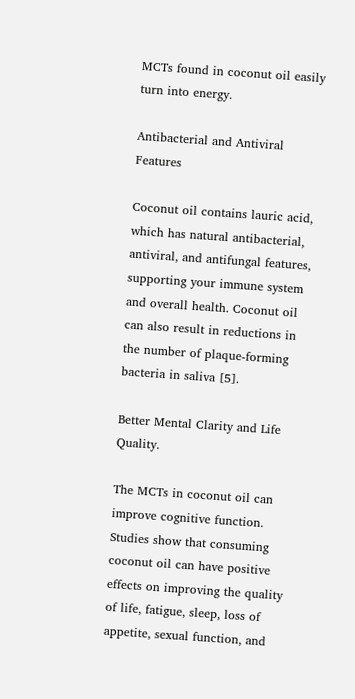MCTs found in coconut oil easily turn into energy.

Antibacterial and Antiviral Features

Coconut oil contains lauric acid, which has natural antibacterial, antiviral, and antifungal features, supporting your immune system and overall health. Coconut oil can also result in reductions in the number of plaque-forming bacteria in saliva [5].

Better Mental Clarity and Life Quality.

The MCTs in coconut oil can improve cognitive function. Studies show that consuming coconut oil can have positive effects on improving the quality of life, fatigue, sleep, loss of appetite, sexual function, and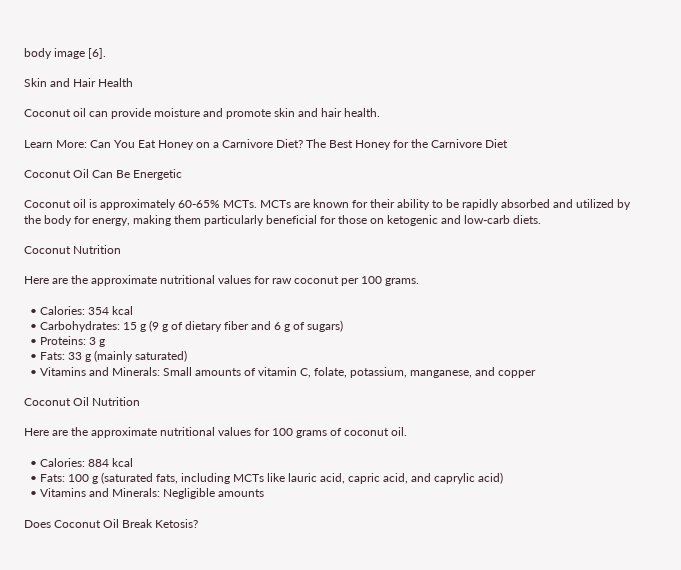body image [6].

Skin and Hair Health

Coconut oil can provide moisture and promote skin and hair health.

Learn More: Can You Eat Honey on a Carnivore Diet? The Best Honey for the Carnivore Diet

Coconut Oil Can Be Energetic

Coconut oil is approximately 60-65% MCTs. MCTs are known for their ability to be rapidly absorbed and utilized by the body for energy, making them particularly beneficial for those on ketogenic and low-carb diets.

Coconut Nutrition

Here are the approximate nutritional values for raw coconut per 100 grams.

  • Calories: 354 kcal
  • Carbohydrates: 15 g (9 g of dietary fiber and 6 g of sugars)
  • Proteins: 3 g
  • Fats: 33 g (mainly saturated)
  • Vitamins and Minerals: Small amounts of vitamin C, folate, potassium, manganese, and copper

Coconut Oil Nutrition

Here are the approximate nutritional values for 100 grams of coconut oil.

  • Calories: 884 kcal
  • Fats: 100 g (saturated fats, including MCTs like lauric acid, capric acid, and caprylic acid)
  • Vitamins and Minerals: Negligible amounts

Does Coconut Oil Break Ketosis?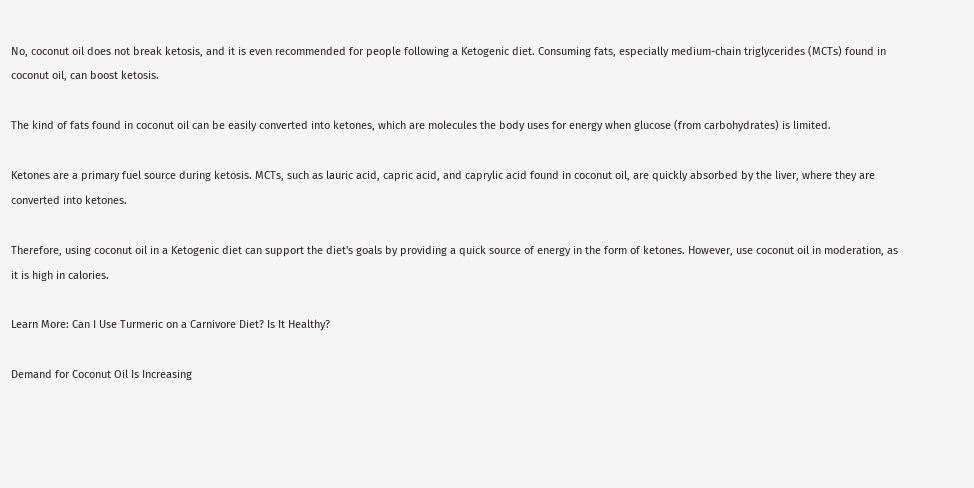No, coconut oil does not break ketosis, and it is even recommended for people following a Ketogenic diet. Consuming fats, especially medium-chain triglycerides (MCTs) found in coconut oil, can boost ketosis.

The kind of fats found in coconut oil can be easily converted into ketones, which are molecules the body uses for energy when glucose (from carbohydrates) is limited.

Ketones are a primary fuel source during ketosis. MCTs, such as lauric acid, capric acid, and caprylic acid found in coconut oil, are quickly absorbed by the liver, where they are converted into ketones.

Therefore, using coconut oil in a Ketogenic diet can support the diet's goals by providing a quick source of energy in the form of ketones. However, use coconut oil in moderation, as it is high in calories.

Learn More: Can I Use Turmeric on a Carnivore Diet? Is It Healthy?

Demand for Coconut Oil Is Increasing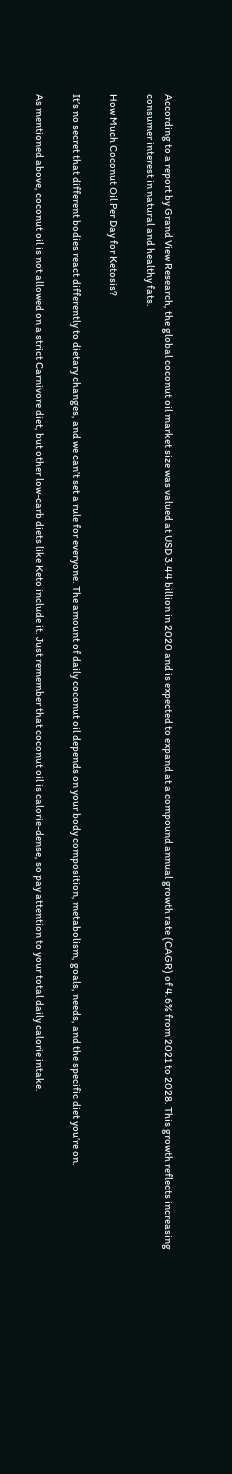According to a report by Grand View Research, the global coconut oil market size was valued at USD 3.44 billion in 2020 and is expected to expand at a compound annual growth rate (CAGR) of 4.6% from 2021 to 2028. This growth reflects increasing consumer interest in natural and healthy fats.

How Much Coconut Oil Per Day for Ketosis?

It’s no secret that different bodies react differently to dietary changes, and we can’t set a rule for everyone. The amount of daily coconut oil depends on your body composition, metabolism, goals, needs, and the specific diet you’re on.

As mentioned above, coconut oil is not allowed on a strict Carnivore diet, but other low-carb diets like Keto include it. Just remember that coconut oil is calorie-dense, so pay attention to your total daily calorie intake.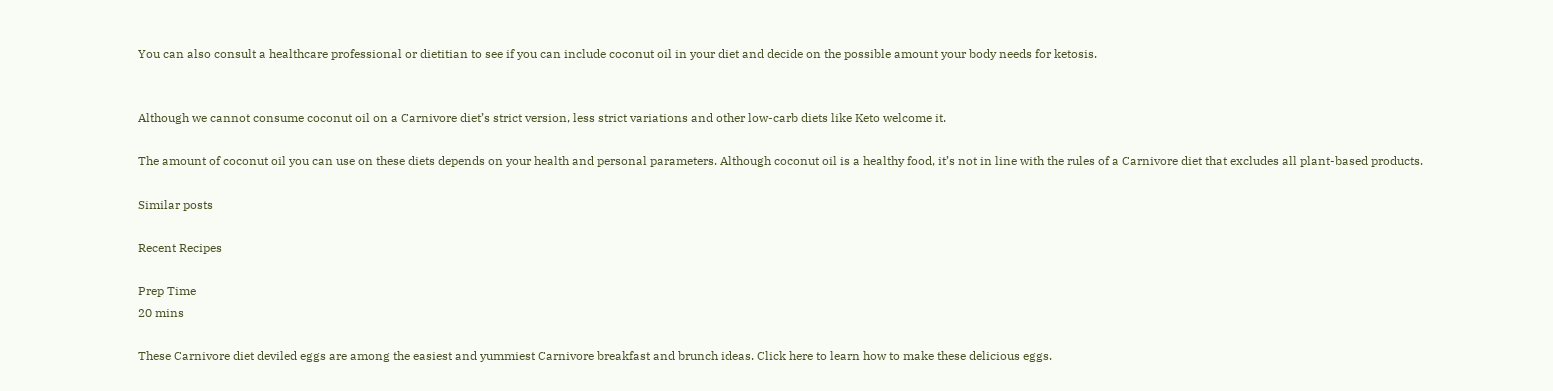You can also consult a healthcare professional or dietitian to see if you can include coconut oil in your diet and decide on the possible amount your body needs for ketosis.


Although we cannot consume coconut oil on a Carnivore diet’s strict version, less strict variations and other low-carb diets like Keto welcome it.

The amount of coconut oil you can use on these diets depends on your health and personal parameters. Although coconut oil is a healthy food, it’s not in line with the rules of a Carnivore diet that excludes all plant-based products.

Similar posts

Recent Recipes

Prep Time
20 mins

These Carnivore diet deviled eggs are among the easiest and yummiest Carnivore breakfast and brunch ideas. Click here to learn how to make these delicious eggs.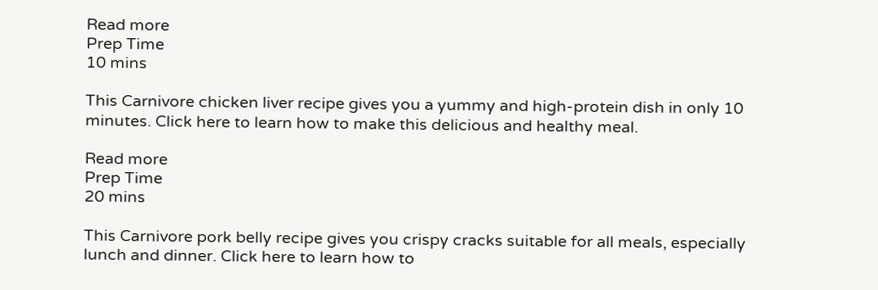Read more
Prep Time
10 mins

This Carnivore chicken liver recipe gives you a yummy and high-protein dish in only 10 minutes. Click here to learn how to make this delicious and healthy meal.

Read more
Prep Time
20 mins

This Carnivore pork belly recipe gives you crispy cracks suitable for all meals, especially lunch and dinner. Click here to learn how to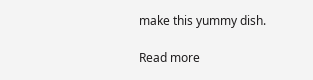make this yummy dish.

Read more